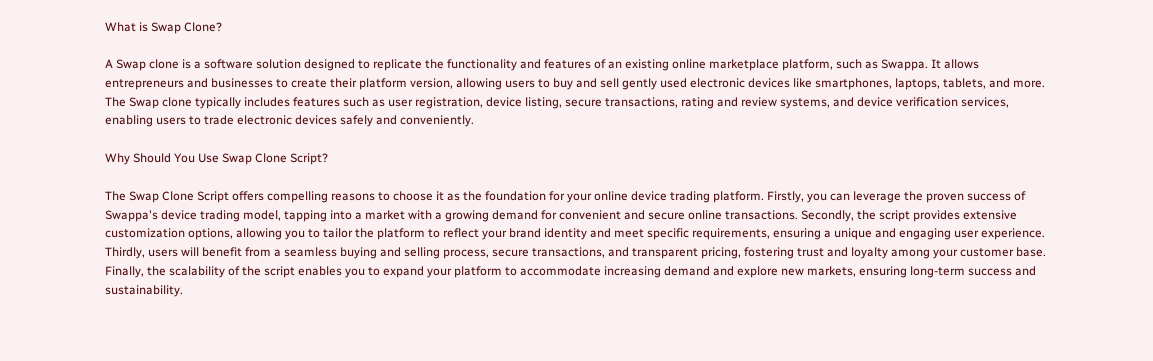What is Swap Clone?

A Swap clone is a software solution designed to replicate the functionality and features of an existing online marketplace platform, such as Swappa. It allows entrepreneurs and businesses to create their platform version, allowing users to buy and sell gently used electronic devices like smartphones, laptops, tablets, and more. The Swap clone typically includes features such as user registration, device listing, secure transactions, rating and review systems, and device verification services, enabling users to trade electronic devices safely and conveniently.

Why Should You Use Swap Clone Script?

The Swap Clone Script offers compelling reasons to choose it as the foundation for your online device trading platform. Firstly, you can leverage the proven success of Swappa's device trading model, tapping into a market with a growing demand for convenient and secure online transactions. Secondly, the script provides extensive customization options, allowing you to tailor the platform to reflect your brand identity and meet specific requirements, ensuring a unique and engaging user experience. Thirdly, users will benefit from a seamless buying and selling process, secure transactions, and transparent pricing, fostering trust and loyalty among your customer base. Finally, the scalability of the script enables you to expand your platform to accommodate increasing demand and explore new markets, ensuring long-term success and sustainability.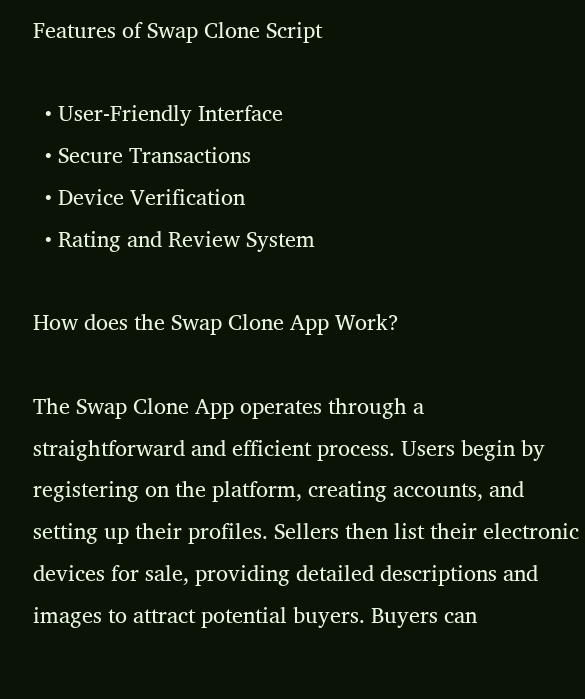Features of Swap Clone Script

  • User-Friendly Interface
  • Secure Transactions
  • Device Verification
  • Rating and Review System

How does the Swap Clone App Work?

The Swap Clone App operates through a straightforward and efficient process. Users begin by registering on the platform, creating accounts, and setting up their profiles. Sellers then list their electronic devices for sale, providing detailed descriptions and images to attract potential buyers. Buyers can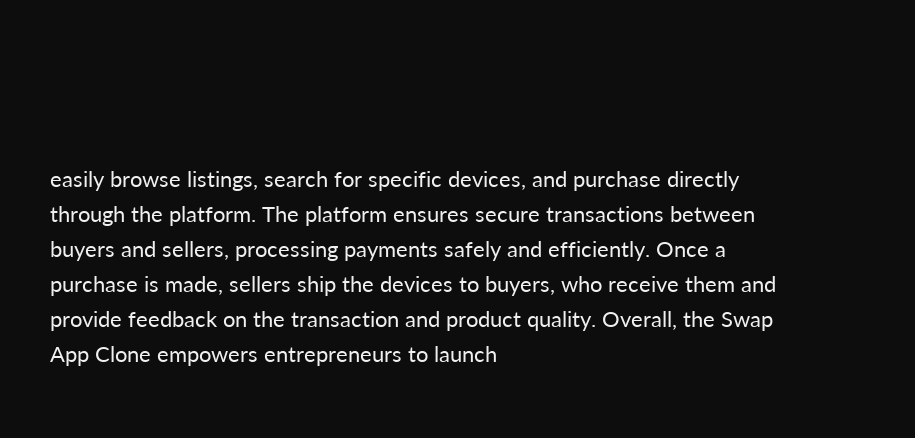easily browse listings, search for specific devices, and purchase directly through the platform. The platform ensures secure transactions between buyers and sellers, processing payments safely and efficiently. Once a purchase is made, sellers ship the devices to buyers, who receive them and provide feedback on the transaction and product quality. Overall, the Swap App Clone empowers entrepreneurs to launch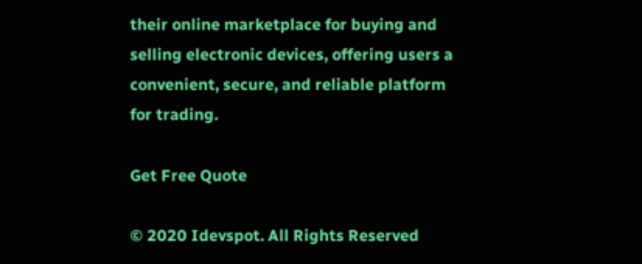their online marketplace for buying and selling electronic devices, offering users a convenient, secure, and reliable platform for trading.

Get Free Quote

© 2020 Idevspot. All Rights Reserved